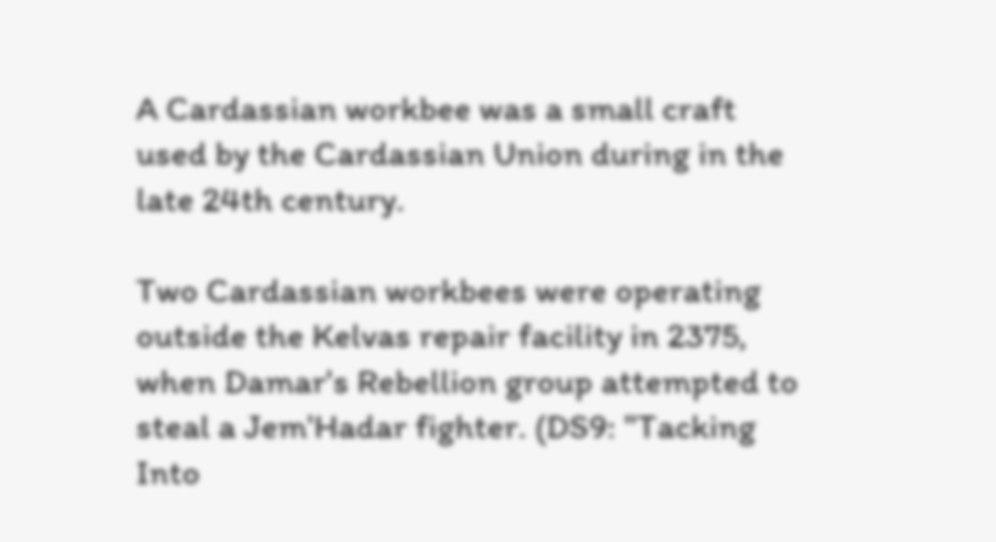A Cardassian workbee was a small craft used by the Cardassian Union during in the late 24th century.

Two Cardassian workbees were operating outside the Kelvas repair facility in 2375, when Damar's Rebellion group attempted to steal a Jem'Hadar fighter. (DS9: "Tacking Into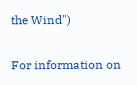the Wind")

For information on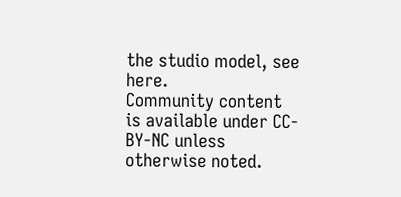the studio model, see here.
Community content is available under CC-BY-NC unless otherwise noted.